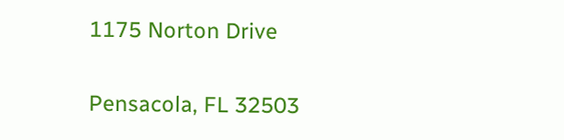1175 Norton Drive

Pensacola, FL 32503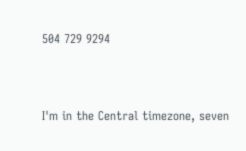504 729 9294


I'm in the Central timezone, seven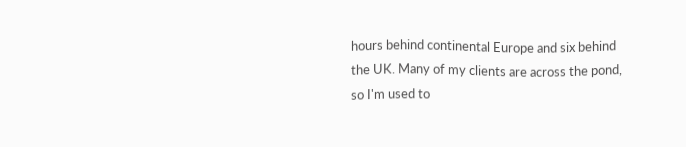hours behind continental Europe and six behind the UK. Many of my clients are across the pond, so I'm used to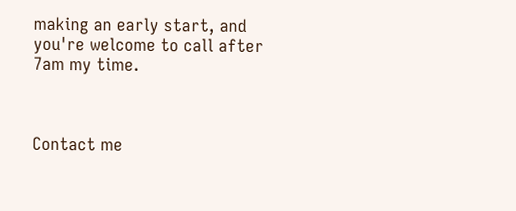making an early start, and you're welcome to call after 7am my time.



Contact me